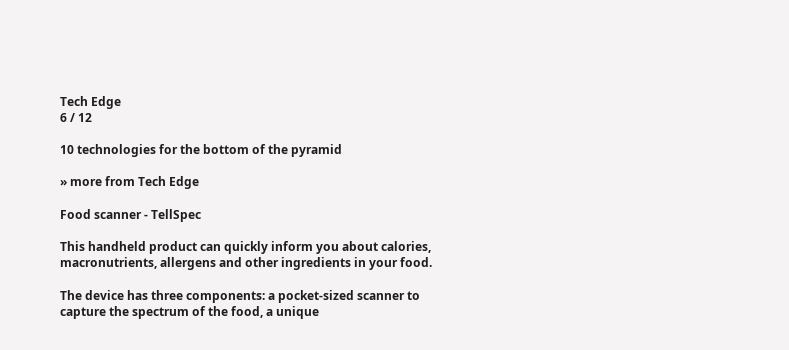Tech Edge
6 / 12

10 technologies for the bottom of the pyramid

» more from Tech Edge

Food scanner - TellSpec

This handheld product can quickly inform you about calories, macronutrients, allergens and other ingredients in your food.

The device has three components: a pocket-sized scanner to capture the spectrum of the food, a unique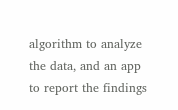algorithm to analyze the data, and an app to report the findings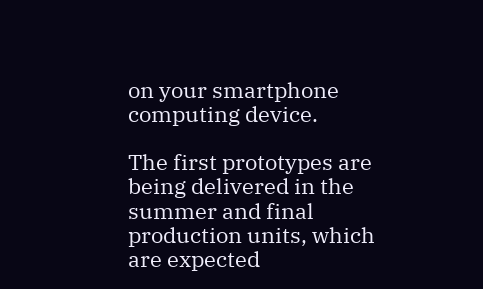on your smartphone computing device.

The first prototypes are being delivered in the summer and final production units, which are expected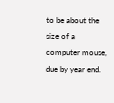to be about the size of a computer mouse, due by year end.